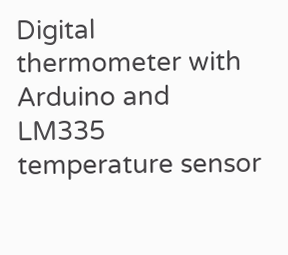Digital thermometer with Arduino and LM335 temperature sensor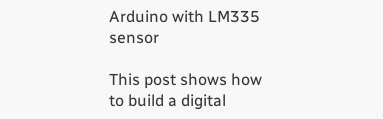Arduino with LM335 sensor

This post shows how to build a digital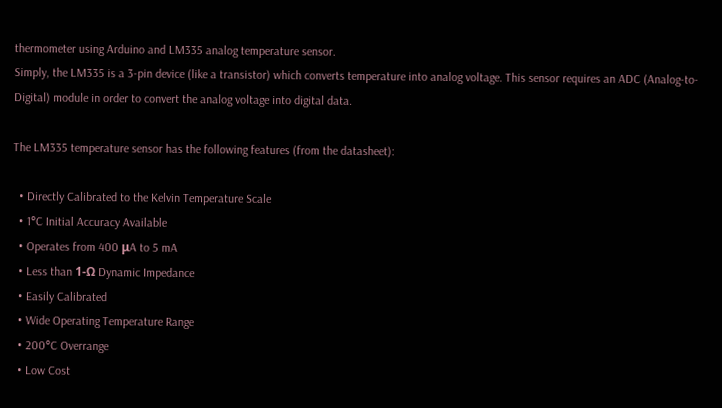thermometer using Arduino and LM335 analog temperature sensor.
Simply, the LM335 is a 3-pin device (like a transistor) which converts temperature into analog voltage. This sensor requires an ADC (Analog-to-Digital) module in order to convert the analog voltage into digital data.

The LM335 temperature sensor has the following features (from the datasheet):

  • Directly Calibrated to the Kelvin Temperature Scale
  • 1°C Initial Accuracy Available
  • Operates from 400 μA to 5 mA
  • Less than 1-Ω Dynamic Impedance
  • Easily Calibrated
  • Wide Operating Temperature Range
  • 200°C Overrange
  • Low Cost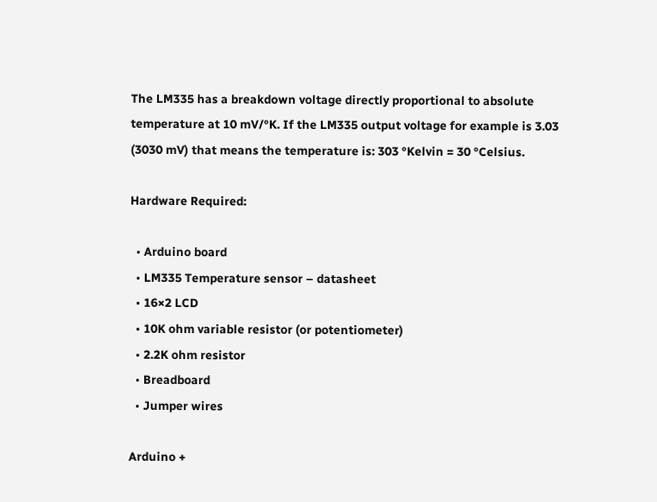The LM335 has a breakdown voltage directly proportional to absolute temperature at 10 mV/°K. If the LM335 output voltage for example is 3.03 (3030 mV) that means the temperature is: 303 °Kelvin = 30 °Celsius.

Hardware Required:

  • Arduino board
  • LM335 Temperature sensor – datasheet
  • 16×2 LCD
  • 10K ohm variable resistor (or potentiometer)
  • 2.2K ohm resistor
  • Breadboard
  • Jumper wires

Arduino +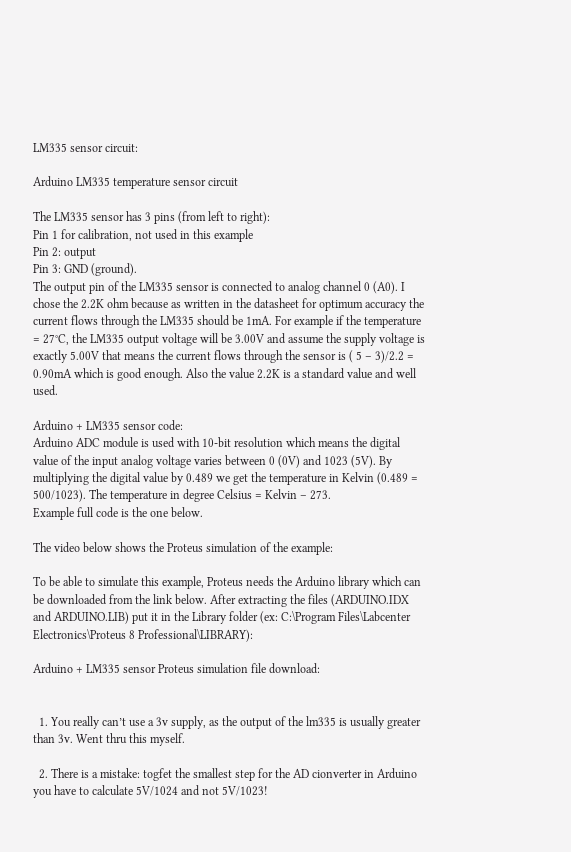LM335 sensor circuit:

Arduino LM335 temperature sensor circuit

The LM335 sensor has 3 pins (from left to right):
Pin 1 for calibration, not used in this example
Pin 2: output
Pin 3: GND (ground).
The output pin of the LM335 sensor is connected to analog channel 0 (A0). I chose the 2.2K ohm because as written in the datasheet for optimum accuracy the current flows through the LM335 should be 1mA. For example if the temperature = 27°C, the LM335 output voltage will be 3.00V and assume the supply voltage is exactly 5.00V that means the current flows through the sensor is ( 5 – 3)/2.2 = 0.90mA which is good enough. Also the value 2.2K is a standard value and well used.

Arduino + LM335 sensor code:
Arduino ADC module is used with 10-bit resolution which means the digital value of the input analog voltage varies between 0 (0V) and 1023 (5V). By multiplying the digital value by 0.489 we get the temperature in Kelvin (0.489 = 500/1023). The temperature in degree Celsius = Kelvin – 273.
Example full code is the one below.

The video below shows the Proteus simulation of the example:

To be able to simulate this example, Proteus needs the Arduino library which can be downloaded from the link below. After extracting the files (ARDUINO.IDX and ARDUINO.LIB) put it in the Library folder (ex: C:\Program Files\Labcenter Electronics\Proteus 8 Professional\LIBRARY):

Arduino + LM335 sensor Proteus simulation file download:


  1. You really can’t use a 3v supply, as the output of the lm335 is usually greater than 3v. Went thru this myself.

  2. There is a mistake: togfet the smallest step for the AD cionverter in Arduino you have to calculate 5V/1024 and not 5V/1023!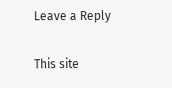Leave a Reply

This site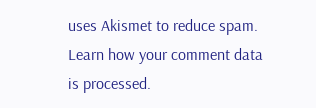uses Akismet to reduce spam. Learn how your comment data is processed.